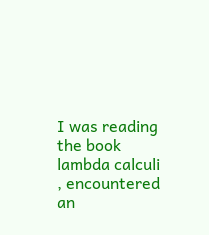I was reading the book lambda calculi , encountered an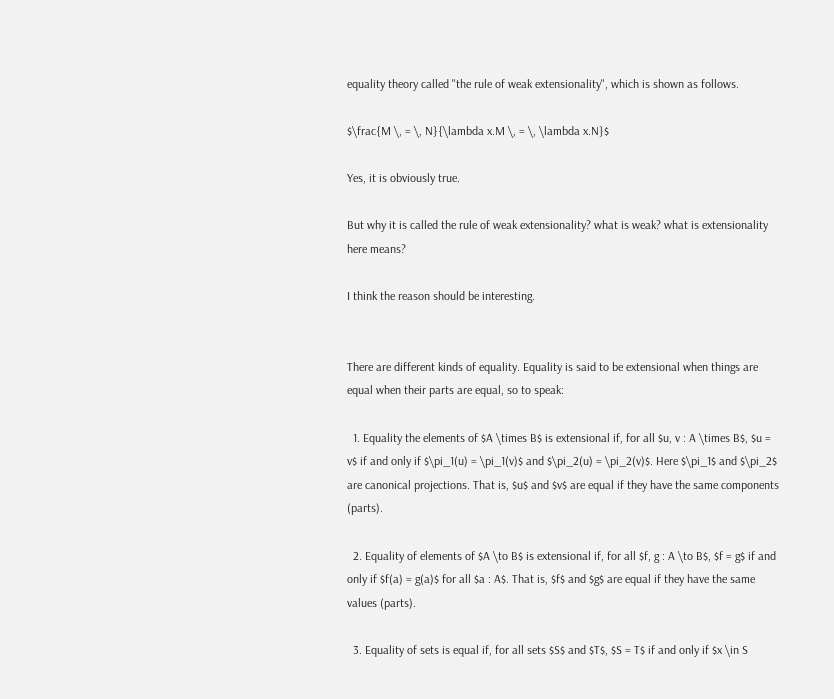equality theory called "the rule of weak extensionality", which is shown as follows.

$\frac{M \, = \, N}{\lambda x.M \, = \, \lambda x.N}$

Yes, it is obviously true.

But why it is called the rule of weak extensionality? what is weak? what is extensionality here means?

I think the reason should be interesting.


There are different kinds of equality. Equality is said to be extensional when things are equal when their parts are equal, so to speak:

  1. Equality the elements of $A \times B$ is extensional if, for all $u, v : A \times B$, $u = v$ if and only if $\pi_1(u) = \pi_1(v)$ and $\pi_2(u) = \pi_2(v)$. Here $\pi_1$ and $\pi_2$ are canonical projections. That is, $u$ and $v$ are equal if they have the same components (parts).

  2. Equality of elements of $A \to B$ is extensional if, for all $f, g : A \to B$, $f = g$ if and only if $f(a) = g(a)$ for all $a : A$. That is, $f$ and $g$ are equal if they have the same values (parts).

  3. Equality of sets is equal if, for all sets $S$ and $T$, $S = T$ if and only if $x \in S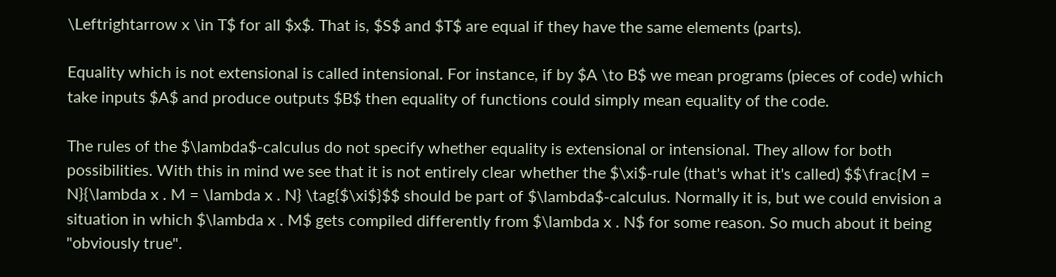\Leftrightarrow x \in T$ for all $x$. That is, $S$ and $T$ are equal if they have the same elements (parts).

Equality which is not extensional is called intensional. For instance, if by $A \to B$ we mean programs (pieces of code) which take inputs $A$ and produce outputs $B$ then equality of functions could simply mean equality of the code.

The rules of the $\lambda$-calculus do not specify whether equality is extensional or intensional. They allow for both possibilities. With this in mind we see that it is not entirely clear whether the $\xi$-rule (that's what it's called) $$\frac{M = N}{\lambda x . M = \lambda x . N} \tag{$\xi$}$$ should be part of $\lambda$-calculus. Normally it is, but we could envision a situation in which $\lambda x . M$ gets compiled differently from $\lambda x . N$ for some reason. So much about it being "obviously true".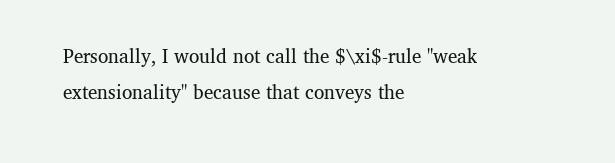Personally, I would not call the $\xi$-rule "weak extensionality" because that conveys the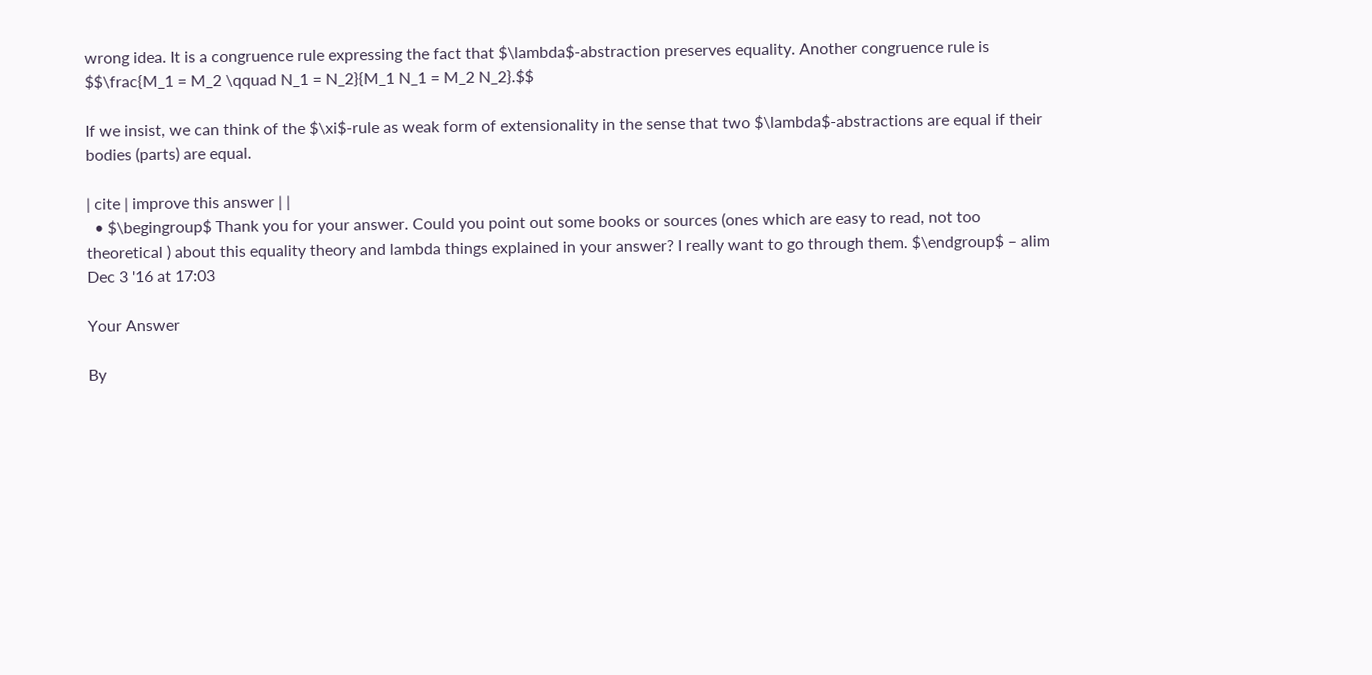wrong idea. It is a congruence rule expressing the fact that $\lambda$-abstraction preserves equality. Another congruence rule is $$\frac{M_1 = M_2 \qquad N_1 = N_2}{M_1 N_1 = M_2 N_2}.$$

If we insist, we can think of the $\xi$-rule as weak form of extensionality in the sense that two $\lambda$-abstractions are equal if their bodies (parts) are equal.

| cite | improve this answer | |
  • $\begingroup$ Thank you for your answer. Could you point out some books or sources (ones which are easy to read, not too theoretical ) about this equality theory and lambda things explained in your answer? I really want to go through them. $\endgroup$ – alim Dec 3 '16 at 17:03

Your Answer

By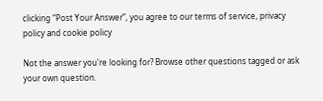clicking “Post Your Answer”, you agree to our terms of service, privacy policy and cookie policy

Not the answer you're looking for? Browse other questions tagged or ask your own question.